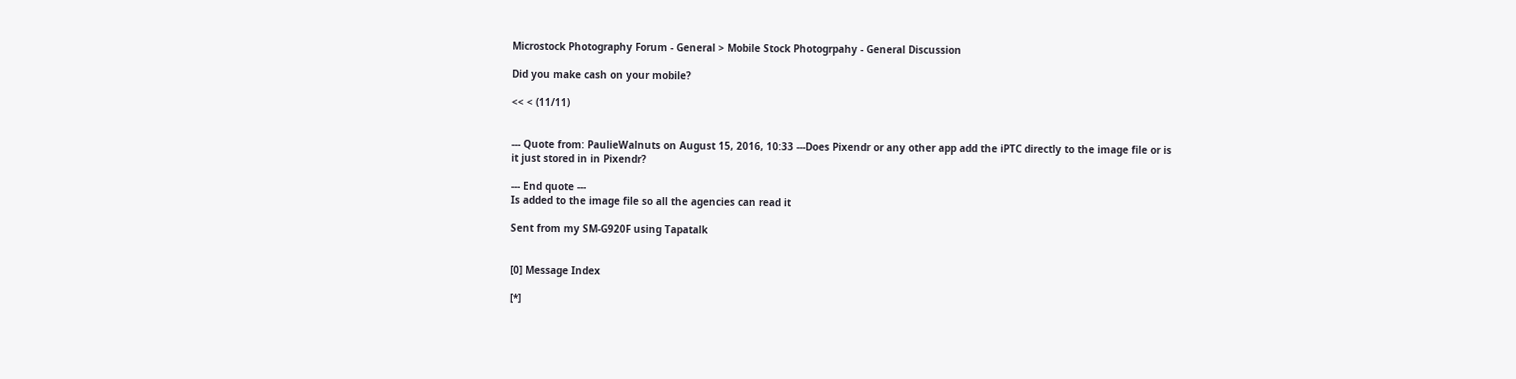Microstock Photography Forum - General > Mobile Stock Photogrpahy - General Discussion

Did you make cash on your mobile?

<< < (11/11)


--- Quote from: PaulieWalnuts on August 15, 2016, 10:33 ---Does Pixendr or any other app add the iPTC directly to the image file or is it just stored in in Pixendr?

--- End quote ---
Is added to the image file so all the agencies can read it

Sent from my SM-G920F using Tapatalk


[0] Message Index

[*]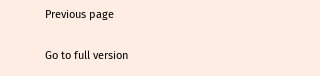Previous page

Go to full version